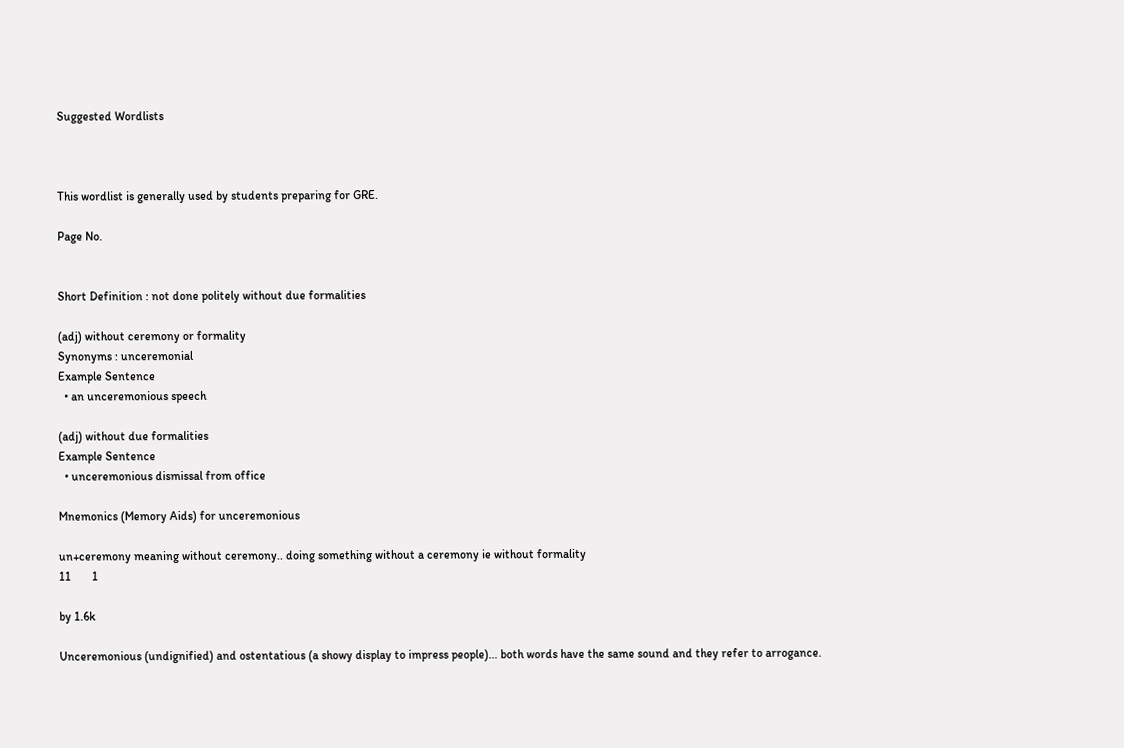Suggested Wordlists



This wordlist is generally used by students preparing for GRE.

Page No.


Short Definition : not done politely without due formalities

(adj) without ceremony or formality
Synonyms : unceremonial
Example Sentence
  • an unceremonious speech

(adj) without due formalities
Example Sentence
  • unceremonious dismissal from office

Mnemonics (Memory Aids) for unceremonious

un+ceremony meaning without ceremony.. doing something without a ceremony ie without formality
11       1

by 1.6k

Unceremonious (undignified) and ostentatious (a showy display to impress people)... both words have the same sound and they refer to arrogance.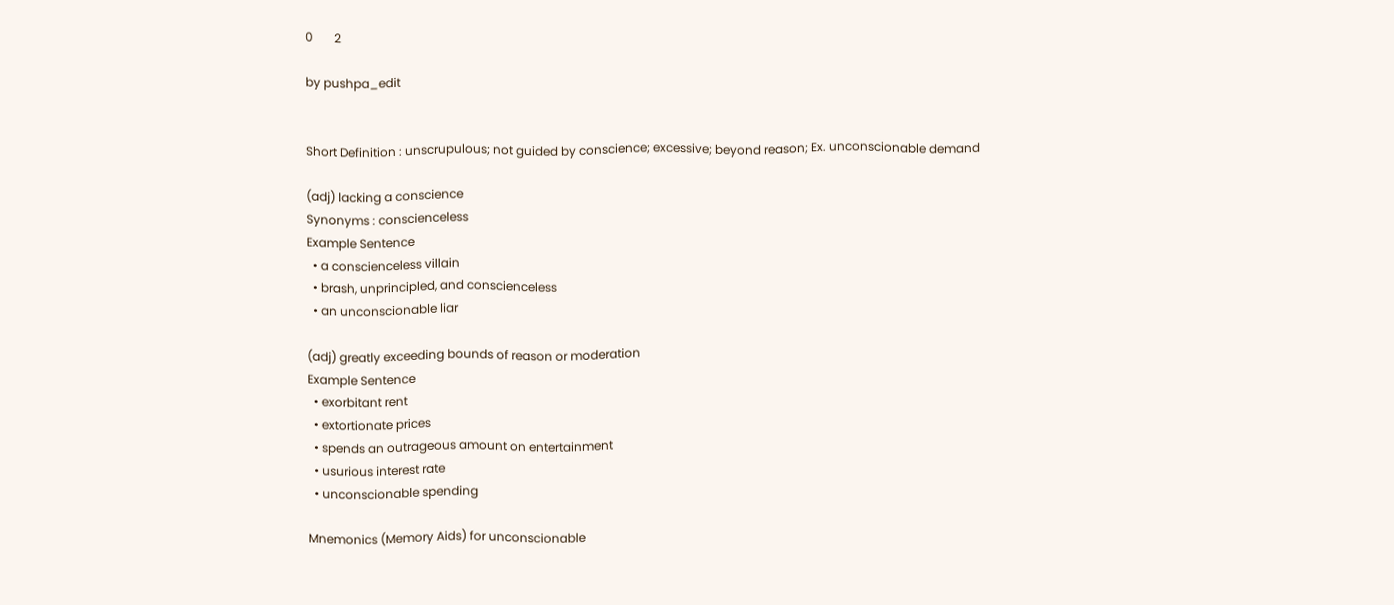0       2

by pushpa_edit


Short Definition : unscrupulous; not guided by conscience; excessive; beyond reason; Ex. unconscionable demand

(adj) lacking a conscience
Synonyms : conscienceless
Example Sentence
  • a conscienceless villain
  • brash, unprincipled, and conscienceless
  • an unconscionable liar

(adj) greatly exceeding bounds of reason or moderation
Example Sentence
  • exorbitant rent
  • extortionate prices
  • spends an outrageous amount on entertainment
  • usurious interest rate
  • unconscionable spending

Mnemonics (Memory Aids) for unconscionable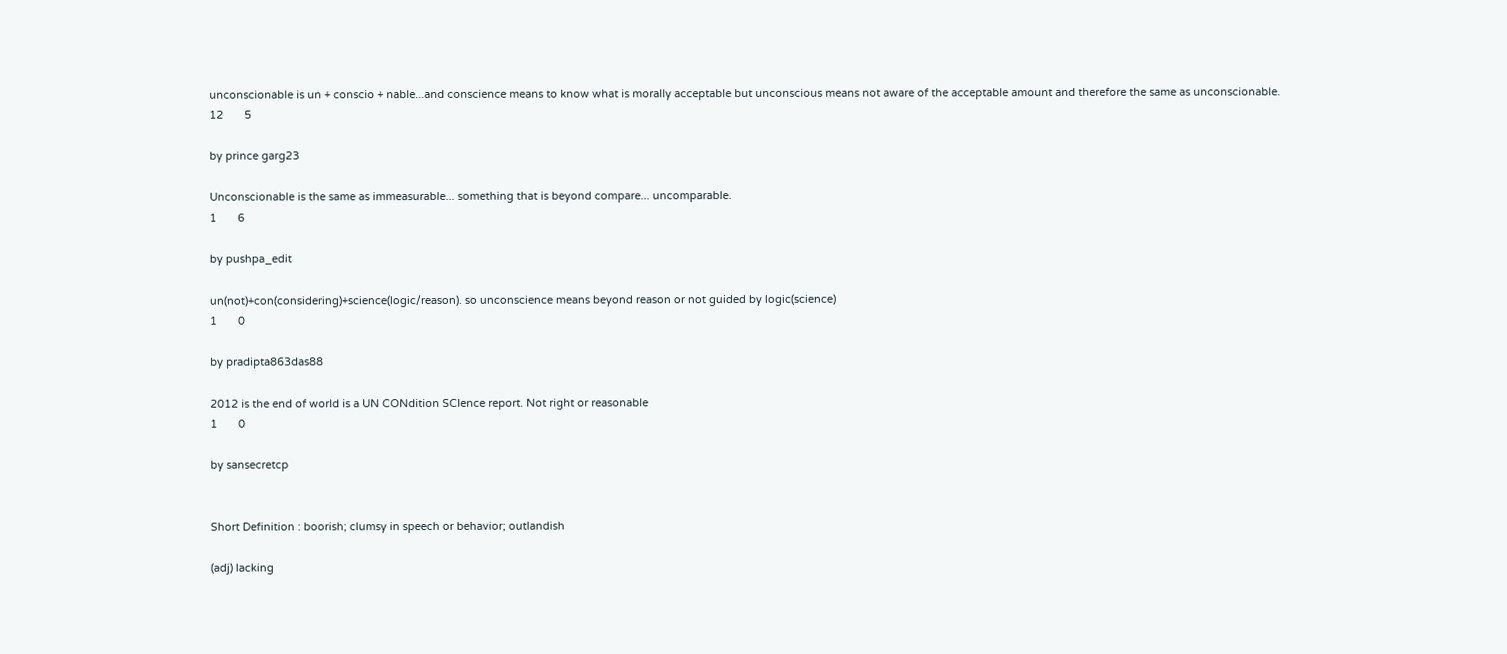unconscionable is un + conscio + nable...and conscience means to know what is morally acceptable but unconscious means not aware of the acceptable amount and therefore the same as unconscionable.
12       5

by prince garg23

Unconscionable is the same as immeasurable... something that is beyond compare... uncomparable.
1       6

by pushpa_edit

un(not)+con(considering)+science(logic/reason). so unconscience means beyond reason or not guided by logic(science)
1       0

by pradipta863das88

2012 is the end of world is a UN CONdition SCIence report. Not right or reasonable
1       0

by sansecretcp


Short Definition : boorish; clumsy in speech or behavior; outlandish

(adj) lacking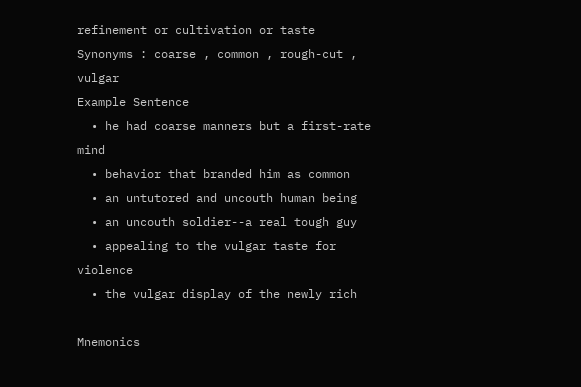refinement or cultivation or taste
Synonyms : coarse , common , rough-cut , vulgar
Example Sentence
  • he had coarse manners but a first-rate mind
  • behavior that branded him as common
  • an untutored and uncouth human being
  • an uncouth soldier--a real tough guy
  • appealing to the vulgar taste for violence
  • the vulgar display of the newly rich

Mnemonics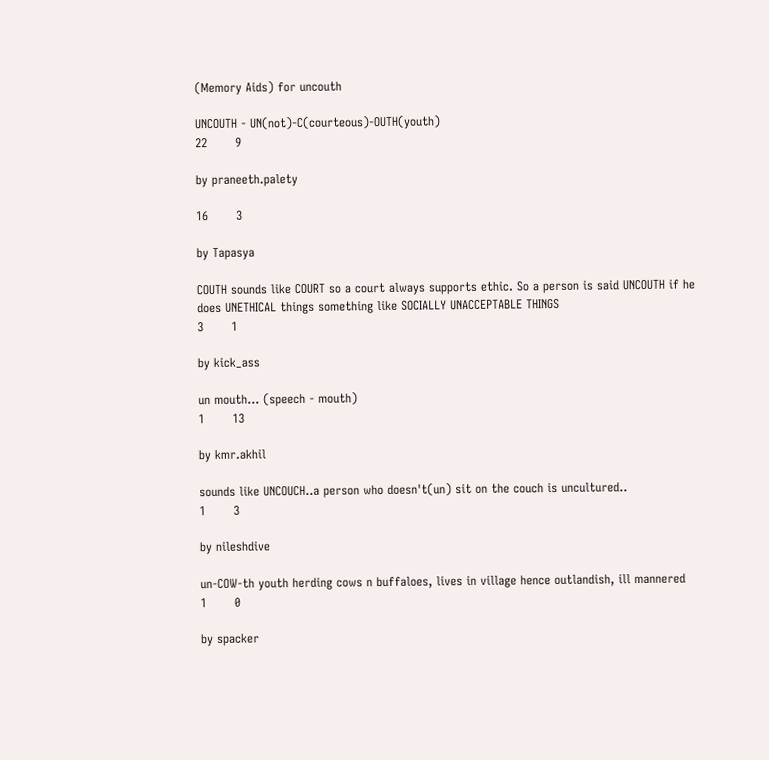(Memory Aids) for uncouth

UNCOUTH - UN(not)-C(courteous)-OUTH(youth)
22       9

by praneeth.palety

16       3

by Tapasya

COUTH sounds like COURT so a court always supports ethic. So a person is said UNCOUTH if he does UNETHICAL things something like SOCIALLY UNACCEPTABLE THINGS
3       1

by kick_ass

un mouth... (speech - mouth)
1       13

by kmr.akhil

sounds like UNCOUCH..a person who doesn't(un) sit on the couch is uncultured..
1       3

by nileshdive

un-COW-th youth herding cows n buffaloes, lives in village hence outlandish, ill mannered
1       0

by spacker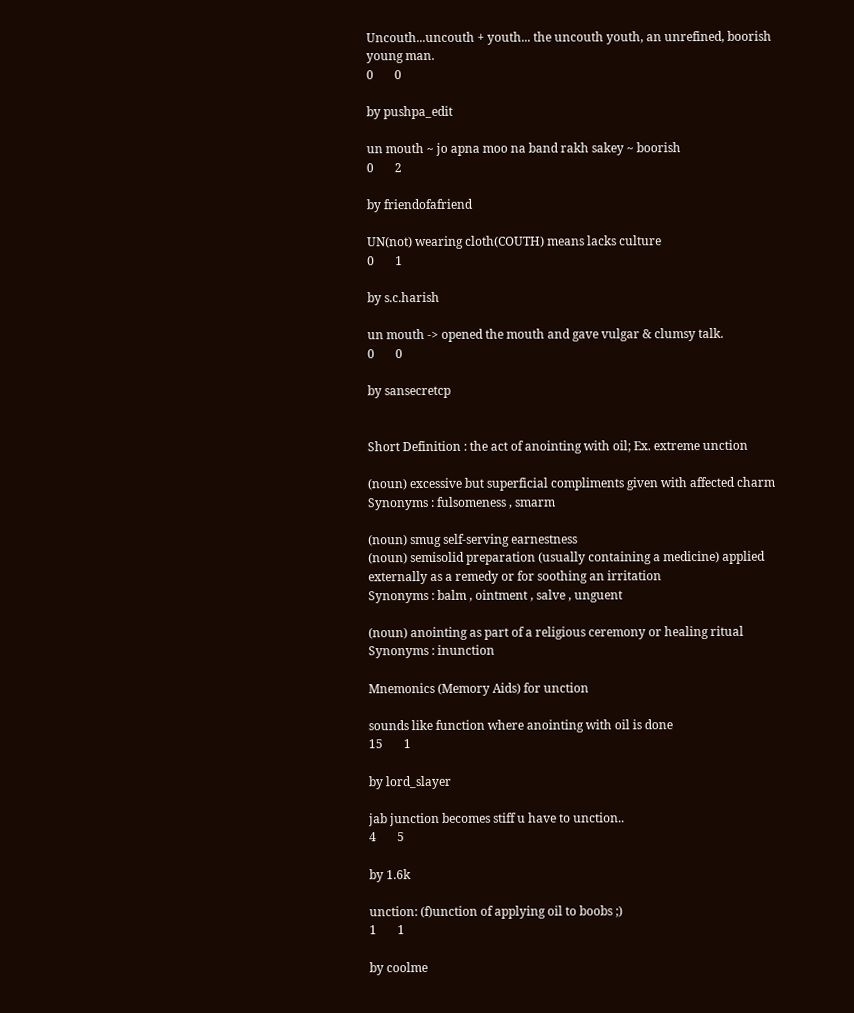Uncouth...uncouth + youth... the uncouth youth, an unrefined, boorish young man.
0       0

by pushpa_edit

un mouth ~ jo apna moo na band rakh sakey ~ boorish
0       2

by friendofafriend

UN(not) wearing cloth(COUTH) means lacks culture
0       1

by s.c.harish

un mouth -> opened the mouth and gave vulgar & clumsy talk.
0       0

by sansecretcp


Short Definition : the act of anointing with oil; Ex. extreme unction

(noun) excessive but superficial compliments given with affected charm
Synonyms : fulsomeness , smarm

(noun) smug self-serving earnestness
(noun) semisolid preparation (usually containing a medicine) applied externally as a remedy or for soothing an irritation
Synonyms : balm , ointment , salve , unguent

(noun) anointing as part of a religious ceremony or healing ritual
Synonyms : inunction

Mnemonics (Memory Aids) for unction

sounds like function where anointing with oil is done
15       1

by lord_slayer

jab junction becomes stiff u have to unction..
4       5

by 1.6k

unction: (f)unction of applying oil to boobs ;)
1       1

by coolme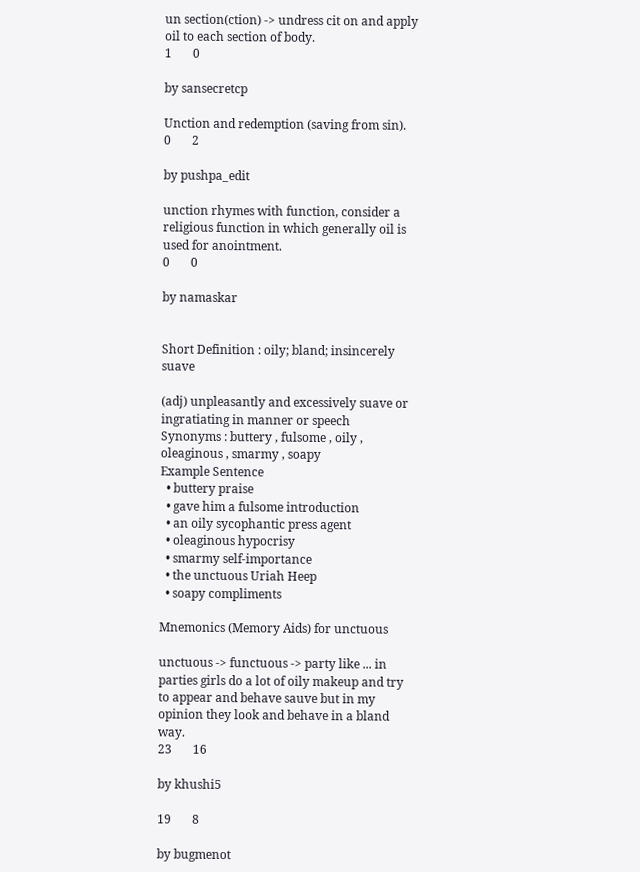un section(ction) -> undress cit on and apply oil to each section of body.
1       0

by sansecretcp

Unction and redemption (saving from sin).
0       2

by pushpa_edit

unction rhymes with function, consider a religious function in which generally oil is used for anointment.
0       0

by namaskar


Short Definition : oily; bland; insincerely suave

(adj) unpleasantly and excessively suave or ingratiating in manner or speech
Synonyms : buttery , fulsome , oily , oleaginous , smarmy , soapy
Example Sentence
  • buttery praise
  • gave him a fulsome introduction
  • an oily sycophantic press agent
  • oleaginous hypocrisy
  • smarmy self-importance
  • the unctuous Uriah Heep
  • soapy compliments

Mnemonics (Memory Aids) for unctuous

unctuous -> functuous -> party like ... in parties girls do a lot of oily makeup and try to appear and behave sauve but in my opinion they look and behave in a bland way.
23       16

by khushi5

19       8

by bugmenot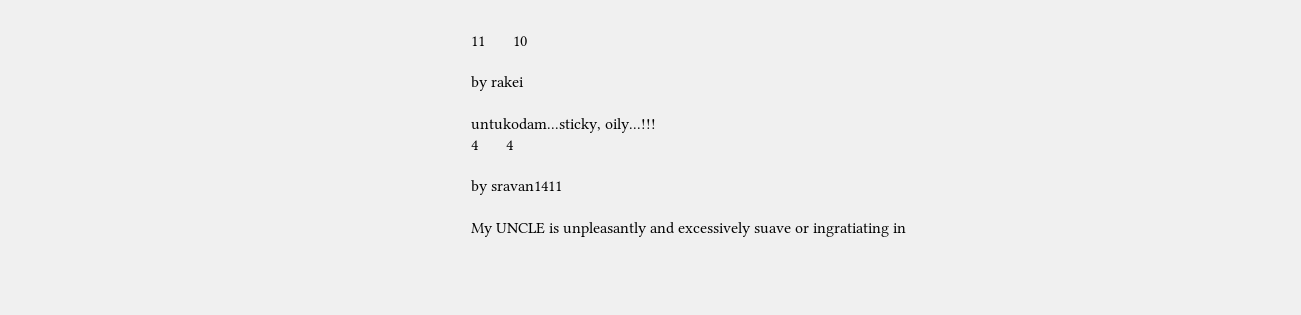11       10

by rakei

untukodam...sticky, oily...!!!
4       4

by sravan1411

My UNCLE is unpleasantly and excessively suave or ingratiating in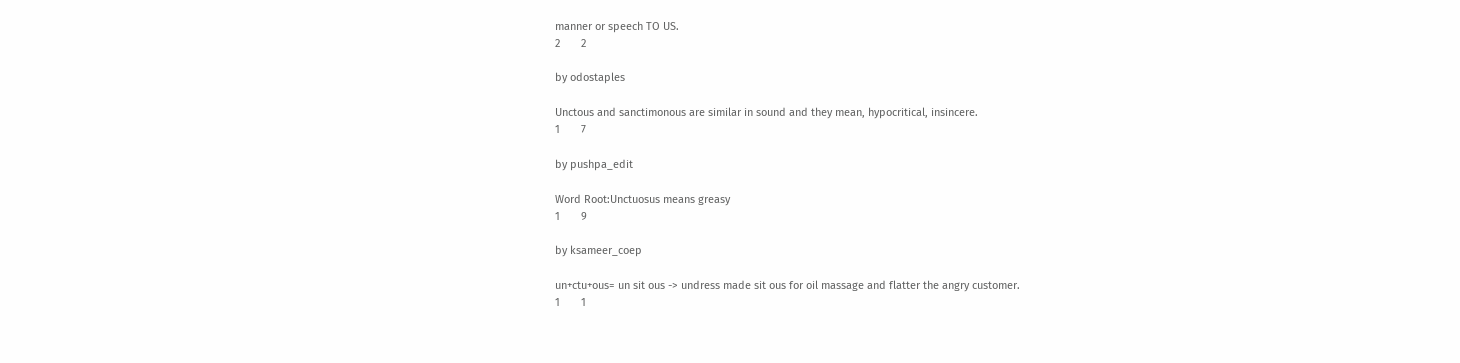manner or speech TO US.
2       2

by odostaples

Unctous and sanctimonous are similar in sound and they mean, hypocritical, insincere.
1       7

by pushpa_edit

Word Root:Unctuosus means greasy
1       9

by ksameer_coep

un+ctu+ous= un sit ous -> undress made sit ous for oil massage and flatter the angry customer.
1       1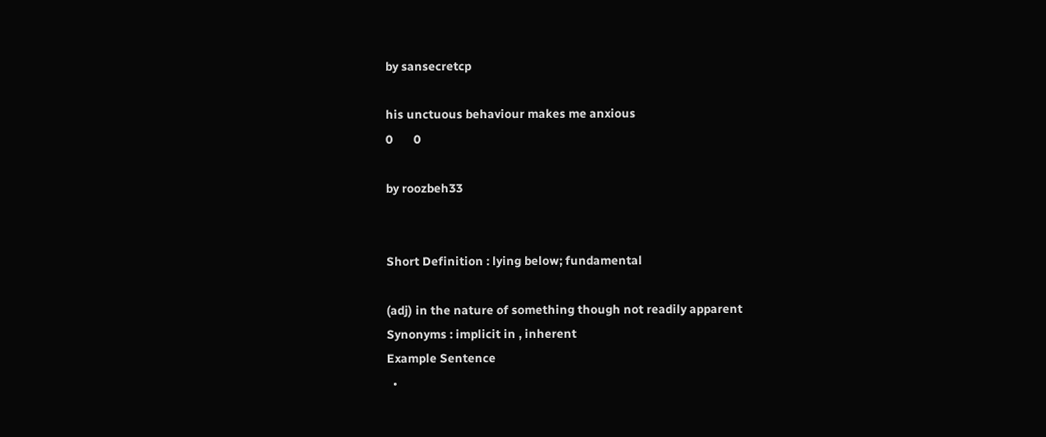by sansecretcp

his unctuous behaviour makes me anxious
0       0

by roozbeh33


Short Definition : lying below; fundamental

(adj) in the nature of something though not readily apparent
Synonyms : implicit in , inherent
Example Sentence
  •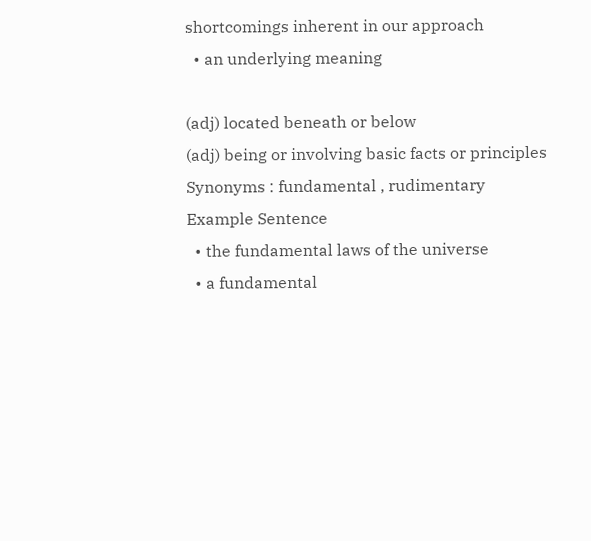shortcomings inherent in our approach
  • an underlying meaning

(adj) located beneath or below
(adj) being or involving basic facts or principles
Synonyms : fundamental , rudimentary
Example Sentence
  • the fundamental laws of the universe
  • a fundamental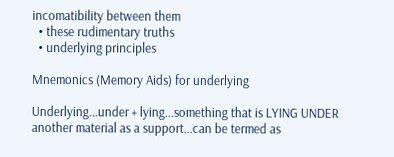incomatibility between them
  • these rudimentary truths
  • underlying principles

Mnemonics (Memory Aids) for underlying

Underlying...under + lying...something that is LYING UNDER another material as a support...can be termed as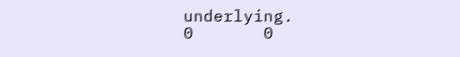underlying.
0       0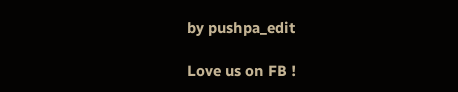by pushpa_edit

Love us on FB !